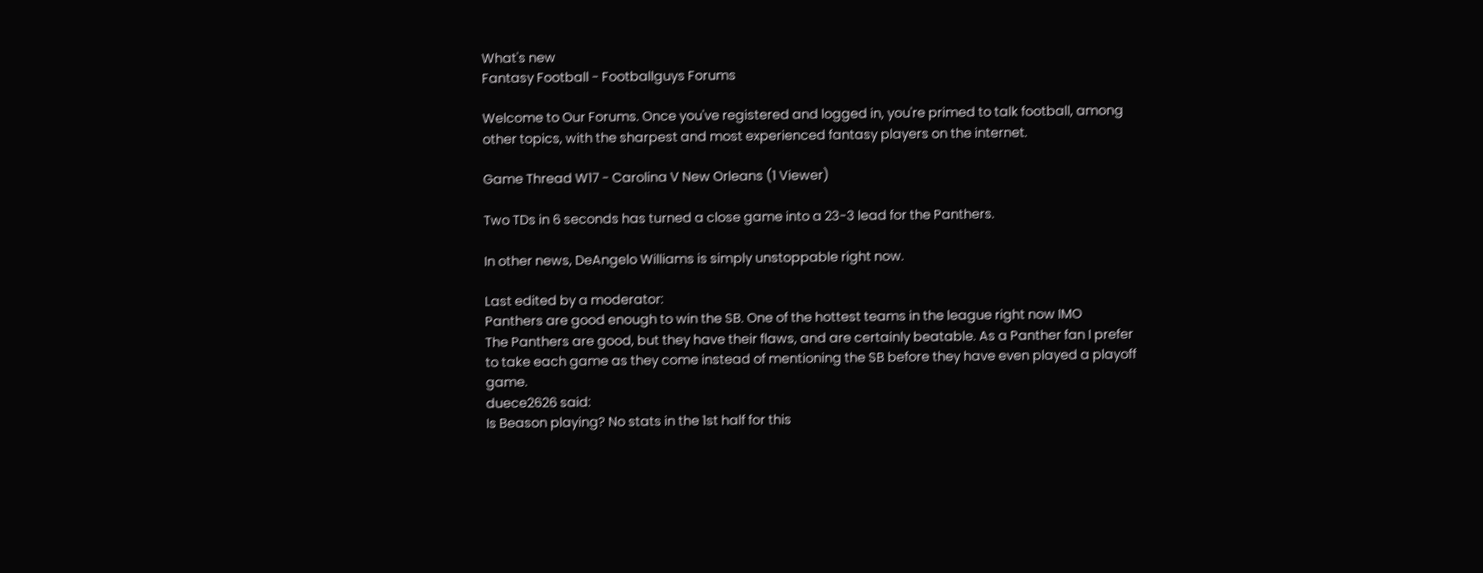What's new
Fantasy Football - Footballguys Forums

Welcome to Our Forums. Once you've registered and logged in, you're primed to talk football, among other topics, with the sharpest and most experienced fantasy players on the internet.

Game Thread W17 - Carolina V New Orleans (1 Viewer)

Two TDs in 6 seconds has turned a close game into a 23-3 lead for the Panthers.

In other news, DeAngelo Williams is simply unstoppable right now.

Last edited by a moderator:
Panthers are good enough to win the SB. One of the hottest teams in the league right now IMO
The Panthers are good, but they have their flaws, and are certainly beatable. As a Panther fan I prefer to take each game as they come instead of mentioning the SB before they have even played a playoff game.
duece2626 said:
Is Beason playing? No stats in the 1st half for this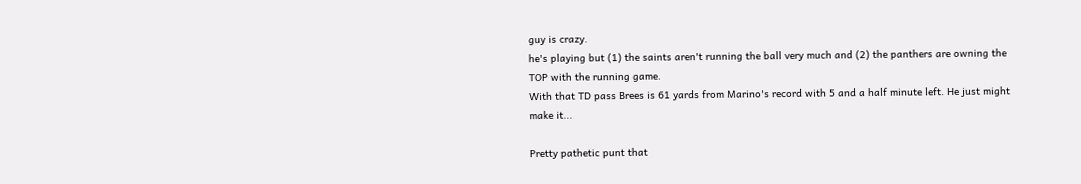guy is crazy.
he's playing but (1) the saints aren't running the ball very much and (2) the panthers are owning the TOP with the running game.
With that TD pass Brees is 61 yards from Marino's record with 5 and a half minute left. He just might make it...

Pretty pathetic punt that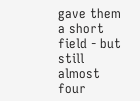gave them a short field - but still almost four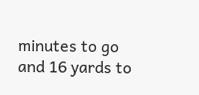minutes to go and 16 yards to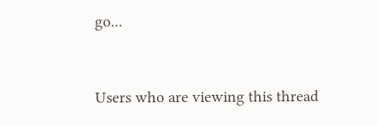go...


Users who are viewing this thread